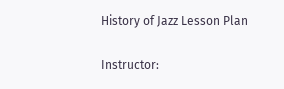History of Jazz Lesson Plan

Instructor: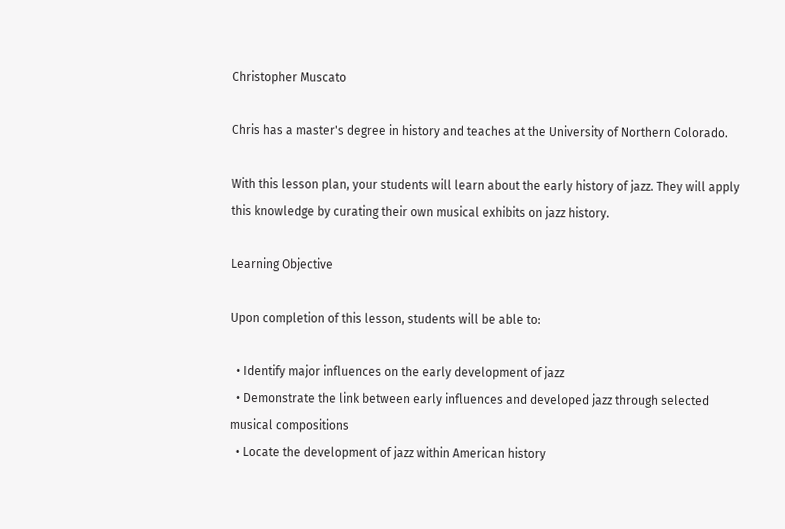Christopher Muscato

Chris has a master's degree in history and teaches at the University of Northern Colorado.

With this lesson plan, your students will learn about the early history of jazz. They will apply this knowledge by curating their own musical exhibits on jazz history.

Learning Objective

Upon completion of this lesson, students will be able to:

  • Identify major influences on the early development of jazz
  • Demonstrate the link between early influences and developed jazz through selected musical compositions
  • Locate the development of jazz within American history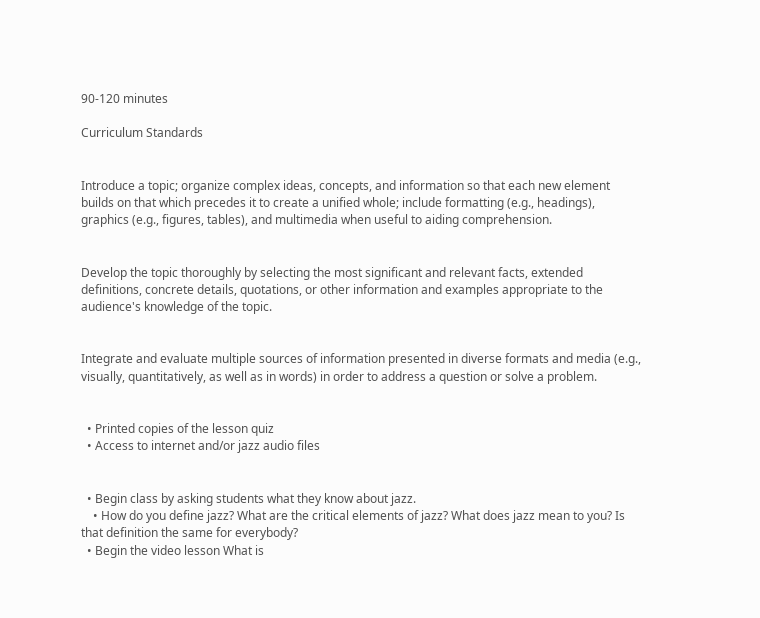90-120 minutes

Curriculum Standards


Introduce a topic; organize complex ideas, concepts, and information so that each new element builds on that which precedes it to create a unified whole; include formatting (e.g., headings), graphics (e.g., figures, tables), and multimedia when useful to aiding comprehension.


Develop the topic thoroughly by selecting the most significant and relevant facts, extended definitions, concrete details, quotations, or other information and examples appropriate to the audience's knowledge of the topic.


Integrate and evaluate multiple sources of information presented in diverse formats and media (e.g., visually, quantitatively, as well as in words) in order to address a question or solve a problem.


  • Printed copies of the lesson quiz
  • Access to internet and/or jazz audio files


  • Begin class by asking students what they know about jazz.
    • How do you define jazz? What are the critical elements of jazz? What does jazz mean to you? Is that definition the same for everybody?
  • Begin the video lesson What is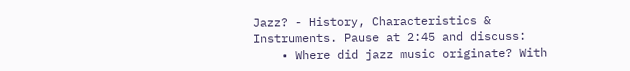Jazz? - History, Characteristics & Instruments. Pause at 2:45 and discuss:
    • Where did jazz music originate? With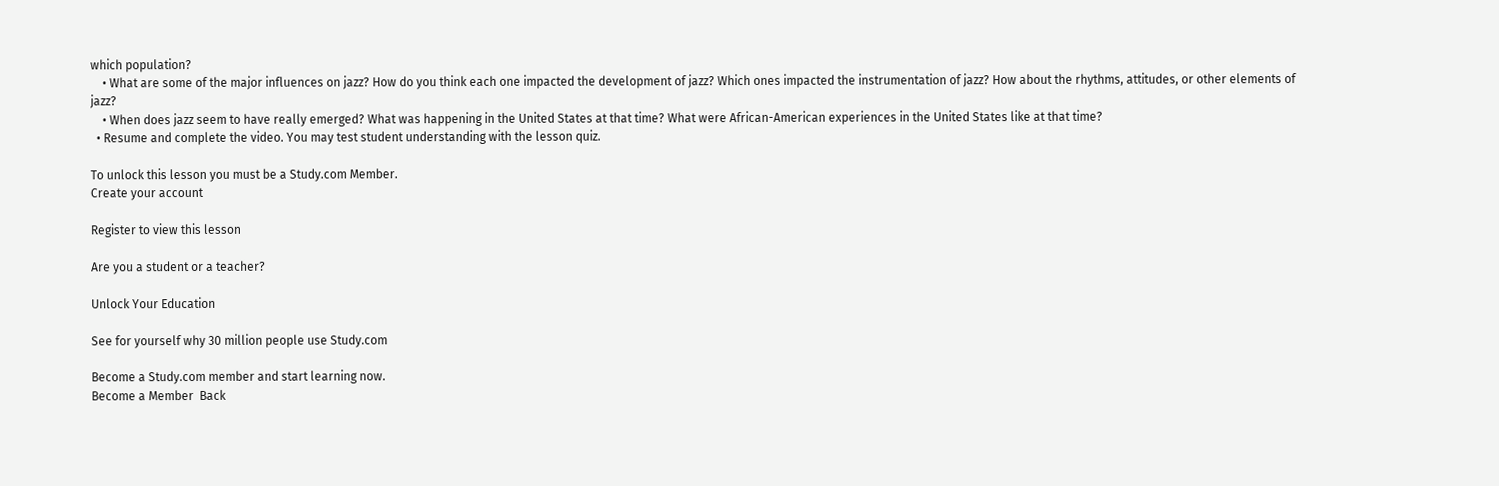which population?
    • What are some of the major influences on jazz? How do you think each one impacted the development of jazz? Which ones impacted the instrumentation of jazz? How about the rhythms, attitudes, or other elements of jazz?
    • When does jazz seem to have really emerged? What was happening in the United States at that time? What were African-American experiences in the United States like at that time?
  • Resume and complete the video. You may test student understanding with the lesson quiz.

To unlock this lesson you must be a Study.com Member.
Create your account

Register to view this lesson

Are you a student or a teacher?

Unlock Your Education

See for yourself why 30 million people use Study.com

Become a Study.com member and start learning now.
Become a Member  Back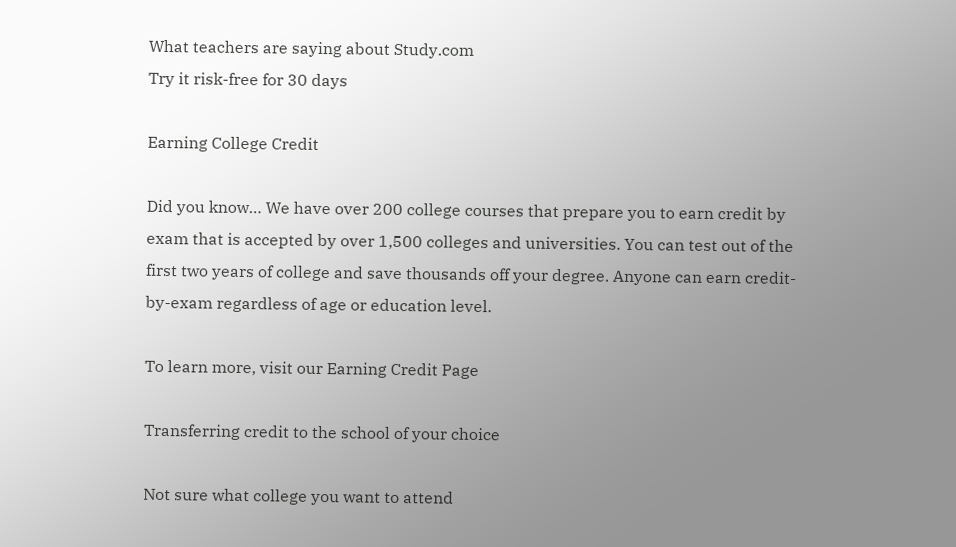What teachers are saying about Study.com
Try it risk-free for 30 days

Earning College Credit

Did you know… We have over 200 college courses that prepare you to earn credit by exam that is accepted by over 1,500 colleges and universities. You can test out of the first two years of college and save thousands off your degree. Anyone can earn credit-by-exam regardless of age or education level.

To learn more, visit our Earning Credit Page

Transferring credit to the school of your choice

Not sure what college you want to attend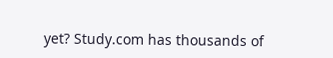yet? Study.com has thousands of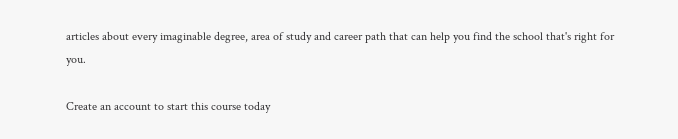articles about every imaginable degree, area of study and career path that can help you find the school that's right for you.

Create an account to start this course today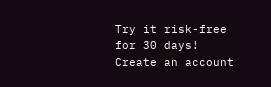Try it risk-free for 30 days!
Create an account